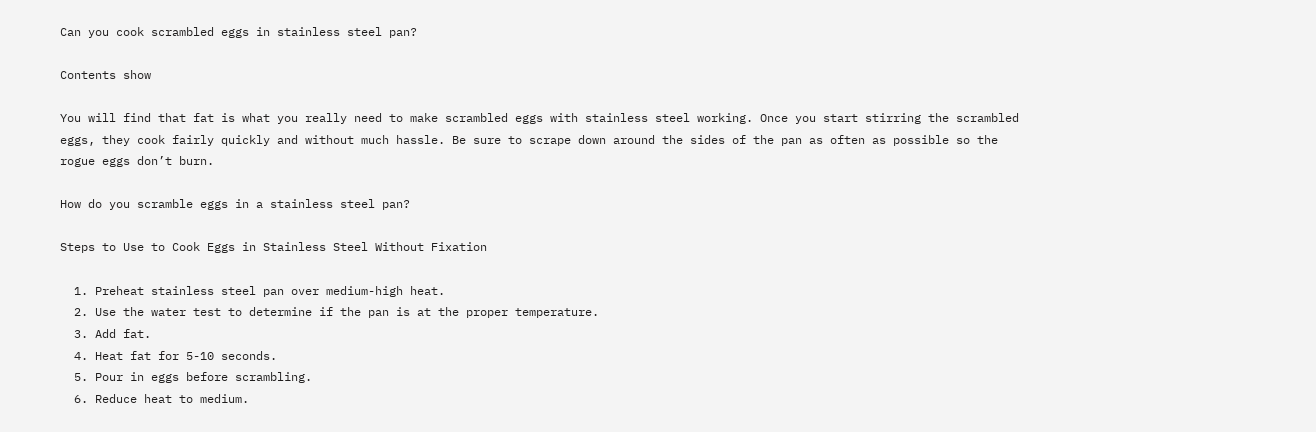Can you cook scrambled eggs in stainless steel pan?

Contents show

You will find that fat is what you really need to make scrambled eggs with stainless steel working. Once you start stirring the scrambled eggs, they cook fairly quickly and without much hassle. Be sure to scrape down around the sides of the pan as often as possible so the rogue eggs don’t burn.

How do you scramble eggs in a stainless steel pan?

Steps to Use to Cook Eggs in Stainless Steel Without Fixation

  1. Preheat stainless steel pan over medium-high heat.
  2. Use the water test to determine if the pan is at the proper temperature.
  3. Add fat.
  4. Heat fat for 5-10 seconds.
  5. Pour in eggs before scrambling.
  6. Reduce heat to medium.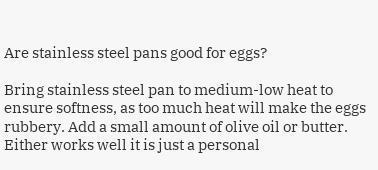Are stainless steel pans good for eggs?

Bring stainless steel pan to medium-low heat to ensure softness, as too much heat will make the eggs rubbery. Add a small amount of olive oil or butter. Either works well it is just a personal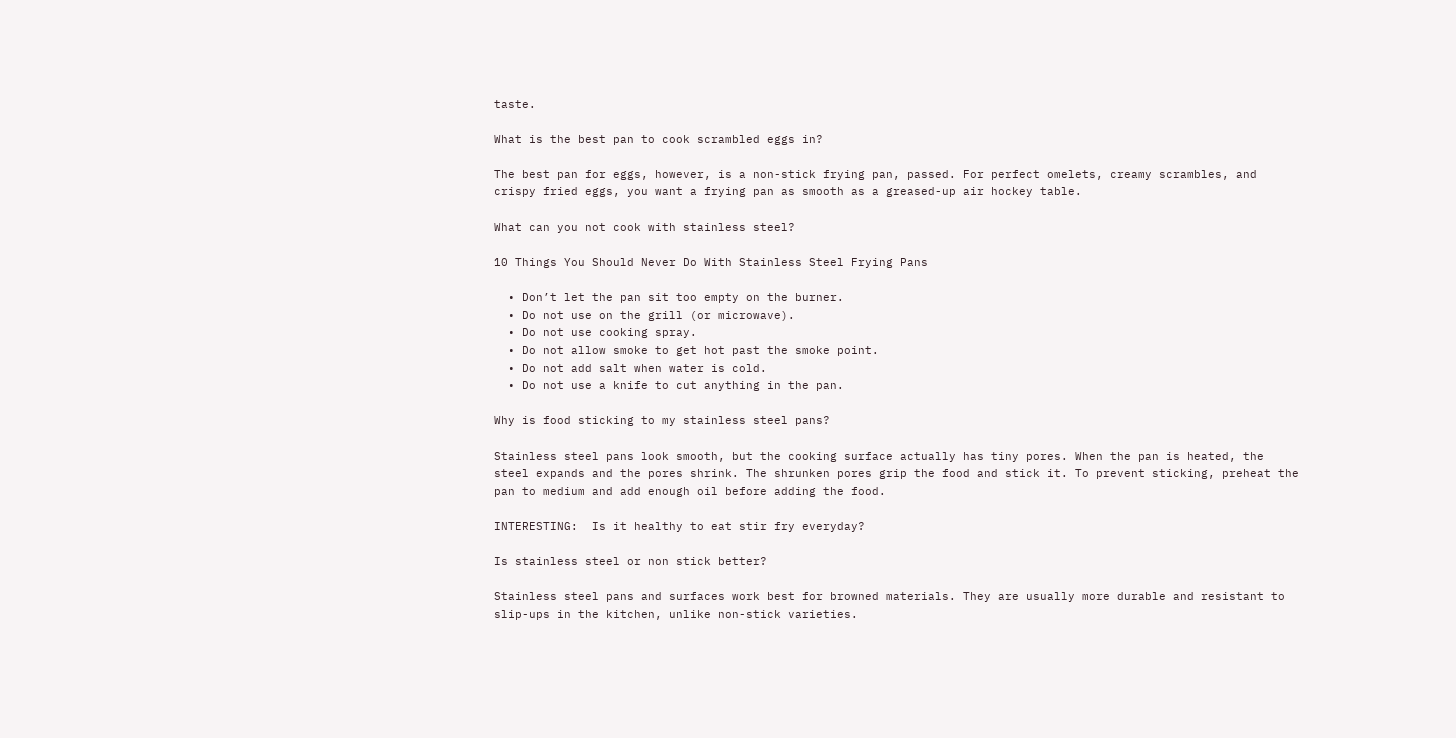taste.

What is the best pan to cook scrambled eggs in?

The best pan for eggs, however, is a non-stick frying pan, passed. For perfect omelets, creamy scrambles, and crispy fried eggs, you want a frying pan as smooth as a greased-up air hockey table.

What can you not cook with stainless steel?

10 Things You Should Never Do With Stainless Steel Frying Pans

  • Don’t let the pan sit too empty on the burner.
  • Do not use on the grill (or microwave).
  • Do not use cooking spray.
  • Do not allow smoke to get hot past the smoke point.
  • Do not add salt when water is cold.
  • Do not use a knife to cut anything in the pan.

Why is food sticking to my stainless steel pans?

Stainless steel pans look smooth, but the cooking surface actually has tiny pores. When the pan is heated, the steel expands and the pores shrink. The shrunken pores grip the food and stick it. To prevent sticking, preheat the pan to medium and add enough oil before adding the food.

INTERESTING:  Is it healthy to eat stir fry everyday?

Is stainless steel or non stick better?

Stainless steel pans and surfaces work best for browned materials. They are usually more durable and resistant to slip-ups in the kitchen, unlike non-stick varieties.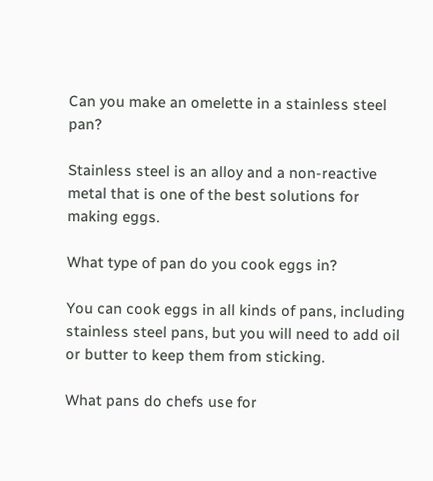Can you make an omelette in a stainless steel pan?

Stainless steel is an alloy and a non-reactive metal that is one of the best solutions for making eggs.

What type of pan do you cook eggs in?

You can cook eggs in all kinds of pans, including stainless steel pans, but you will need to add oil or butter to keep them from sticking.

What pans do chefs use for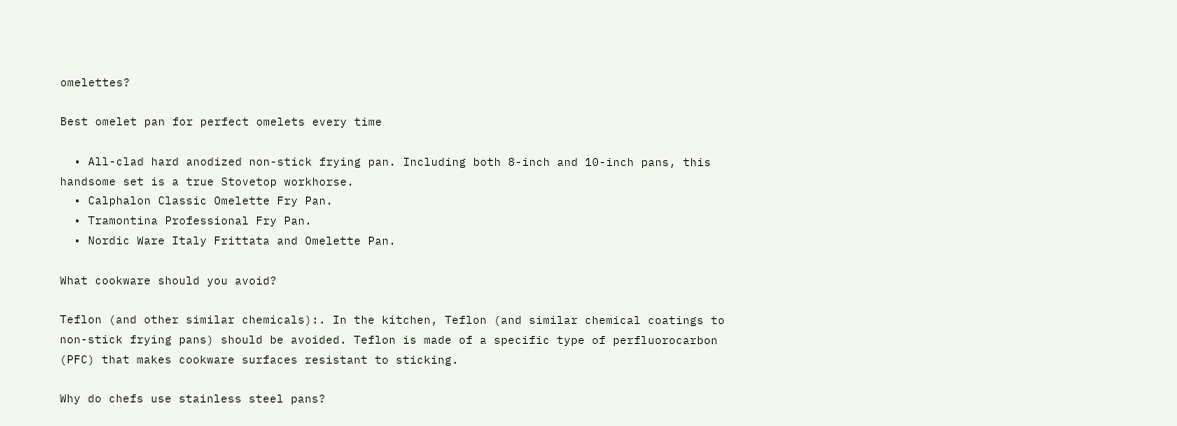omelettes?

Best omelet pan for perfect omelets every time

  • All-clad hard anodized non-stick frying pan. Including both 8-inch and 10-inch pans, this handsome set is a true Stovetop workhorse.
  • Calphalon Classic Omelette Fry Pan.
  • Tramontina Professional Fry Pan.
  • Nordic Ware Italy Frittata and Omelette Pan.

What cookware should you avoid?

Teflon (and other similar chemicals):. In the kitchen, Teflon (and similar chemical coatings to non-stick frying pans) should be avoided. Teflon is made of a specific type of perfluorocarbon (PFC) that makes cookware surfaces resistant to sticking.

Why do chefs use stainless steel pans?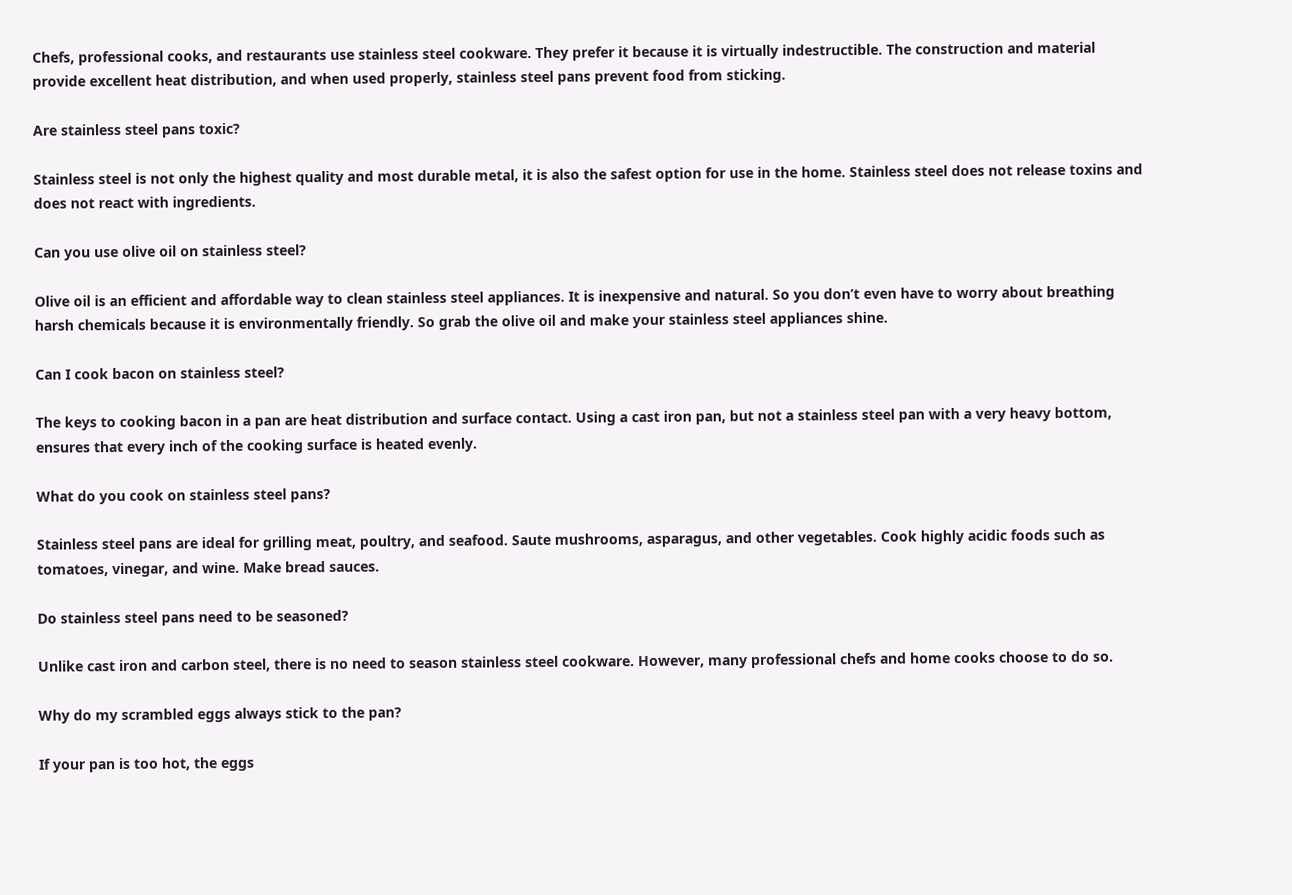Chefs, professional cooks, and restaurants use stainless steel cookware. They prefer it because it is virtually indestructible. The construction and material provide excellent heat distribution, and when used properly, stainless steel pans prevent food from sticking.

Are stainless steel pans toxic?

Stainless steel is not only the highest quality and most durable metal, it is also the safest option for use in the home. Stainless steel does not release toxins and does not react with ingredients.

Can you use olive oil on stainless steel?

Olive oil is an efficient and affordable way to clean stainless steel appliances. It is inexpensive and natural. So you don’t even have to worry about breathing harsh chemicals because it is environmentally friendly. So grab the olive oil and make your stainless steel appliances shine.

Can I cook bacon on stainless steel?

The keys to cooking bacon in a pan are heat distribution and surface contact. Using a cast iron pan, but not a stainless steel pan with a very heavy bottom, ensures that every inch of the cooking surface is heated evenly.

What do you cook on stainless steel pans?

Stainless steel pans are ideal for grilling meat, poultry, and seafood. Saute mushrooms, asparagus, and other vegetables. Cook highly acidic foods such as tomatoes, vinegar, and wine. Make bread sauces.

Do stainless steel pans need to be seasoned?

Unlike cast iron and carbon steel, there is no need to season stainless steel cookware. However, many professional chefs and home cooks choose to do so.

Why do my scrambled eggs always stick to the pan?

If your pan is too hot, the eggs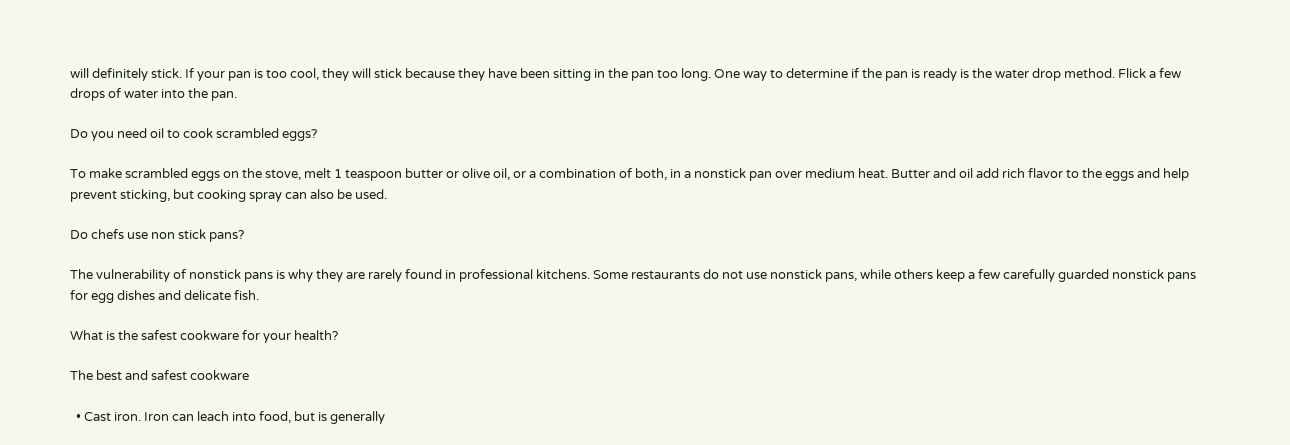will definitely stick. If your pan is too cool, they will stick because they have been sitting in the pan too long. One way to determine if the pan is ready is the water drop method. Flick a few drops of water into the pan.

Do you need oil to cook scrambled eggs?

To make scrambled eggs on the stove, melt 1 teaspoon butter or olive oil, or a combination of both, in a nonstick pan over medium heat. Butter and oil add rich flavor to the eggs and help prevent sticking, but cooking spray can also be used.

Do chefs use non stick pans?

The vulnerability of nonstick pans is why they are rarely found in professional kitchens. Some restaurants do not use nonstick pans, while others keep a few carefully guarded nonstick pans for egg dishes and delicate fish.

What is the safest cookware for your health?

The best and safest cookware

  • Cast iron. Iron can leach into food, but is generally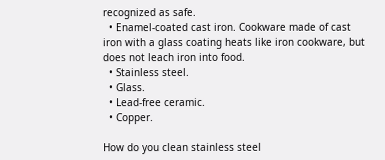recognized as safe.
  • Enamel-coated cast iron. Cookware made of cast iron with a glass coating heats like iron cookware, but does not leach iron into food.
  • Stainless steel.
  • Glass.
  • Lead-free ceramic.
  • Copper.

How do you clean stainless steel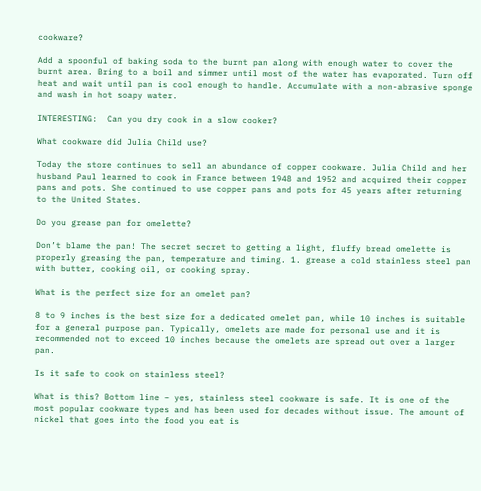cookware?

Add a spoonful of baking soda to the burnt pan along with enough water to cover the burnt area. Bring to a boil and simmer until most of the water has evaporated. Turn off heat and wait until pan is cool enough to handle. Accumulate with a non-abrasive sponge and wash in hot soapy water.

INTERESTING:  Can you dry cook in a slow cooker?

What cookware did Julia Child use?

Today the store continues to sell an abundance of copper cookware. Julia Child and her husband Paul learned to cook in France between 1948 and 1952 and acquired their copper pans and pots. She continued to use copper pans and pots for 45 years after returning to the United States.

Do you grease pan for omelette?

Don’t blame the pan! The secret secret to getting a light, fluffy bread omelette is properly greasing the pan, temperature and timing. 1. grease a cold stainless steel pan with butter, cooking oil, or cooking spray.

What is the perfect size for an omelet pan?

8 to 9 inches is the best size for a dedicated omelet pan, while 10 inches is suitable for a general purpose pan. Typically, omelets are made for personal use and it is recommended not to exceed 10 inches because the omelets are spread out over a larger pan.

Is it safe to cook on stainless steel?

What is this? Bottom line – yes, stainless steel cookware is safe. It is one of the most popular cookware types and has been used for decades without issue. The amount of nickel that goes into the food you eat is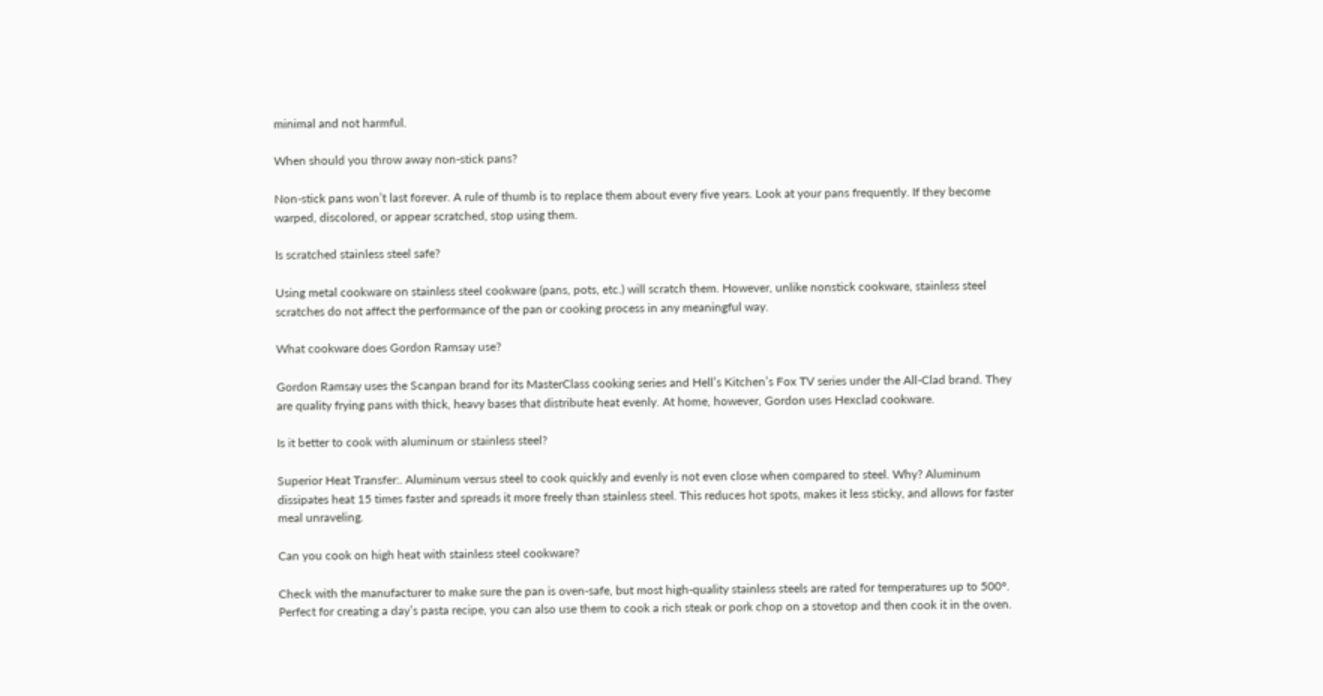minimal and not harmful.

When should you throw away non-stick pans?

Non-stick pans won’t last forever. A rule of thumb is to replace them about every five years. Look at your pans frequently. If they become warped, discolored, or appear scratched, stop using them.

Is scratched stainless steel safe?

Using metal cookware on stainless steel cookware (pans, pots, etc.) will scratch them. However, unlike nonstick cookware, stainless steel scratches do not affect the performance of the pan or cooking process in any meaningful way.

What cookware does Gordon Ramsay use?

Gordon Ramsay uses the Scanpan brand for its MasterClass cooking series and Hell’s Kitchen’s Fox TV series under the All-Clad brand. They are quality frying pans with thick, heavy bases that distribute heat evenly. At home, however, Gordon uses Hexclad cookware.

Is it better to cook with aluminum or stainless steel?

Superior Heat Transfer:. Aluminum versus steel to cook quickly and evenly is not even close when compared to steel. Why? Aluminum dissipates heat 15 times faster and spreads it more freely than stainless steel. This reduces hot spots, makes it less sticky, and allows for faster meal unraveling.

Can you cook on high heat with stainless steel cookware?

Check with the manufacturer to make sure the pan is oven-safe, but most high-quality stainless steels are rated for temperatures up to 500°. Perfect for creating a day’s pasta recipe, you can also use them to cook a rich steak or pork chop on a stovetop and then cook it in the oven.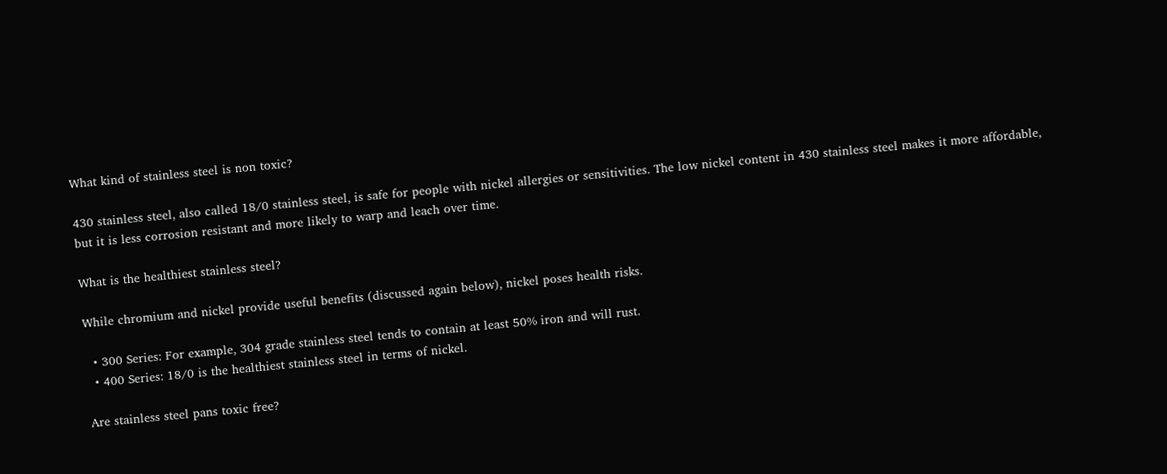What kind of stainless steel is non toxic?

430 stainless steel, also called 18/0 stainless steel, is safe for people with nickel allergies or sensitivities. The low nickel content in 430 stainless steel makes it more affordable, but it is less corrosion resistant and more likely to warp and leach over time.

What is the healthiest stainless steel?

While chromium and nickel provide useful benefits (discussed again below), nickel poses health risks.

  • 300 Series: For example, 304 grade stainless steel tends to contain at least 50% iron and will rust.
  • 400 Series: 18/0 is the healthiest stainless steel in terms of nickel.

Are stainless steel pans toxic free?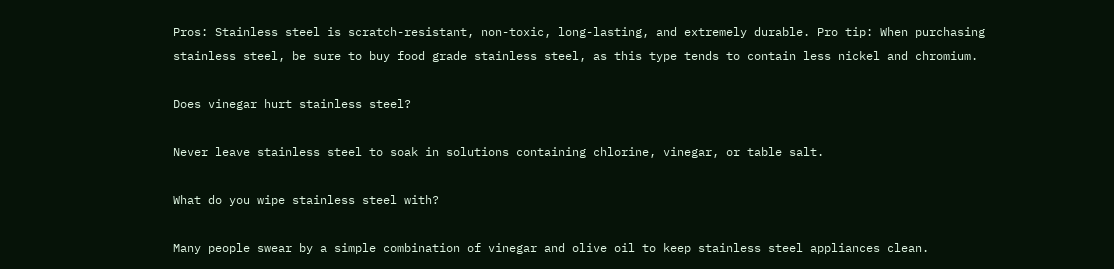Pros: Stainless steel is scratch-resistant, non-toxic, long-lasting, and extremely durable. Pro tip: When purchasing stainless steel, be sure to buy food grade stainless steel, as this type tends to contain less nickel and chromium.

Does vinegar hurt stainless steel?

Never leave stainless steel to soak in solutions containing chlorine, vinegar, or table salt.

What do you wipe stainless steel with?

Many people swear by a simple combination of vinegar and olive oil to keep stainless steel appliances clean.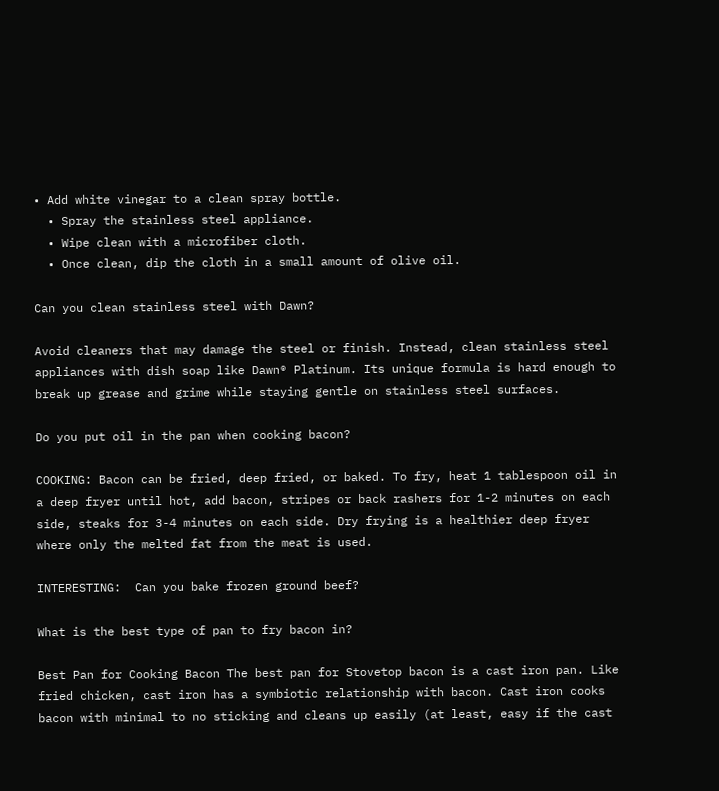• Add white vinegar to a clean spray bottle.
  • Spray the stainless steel appliance.
  • Wipe clean with a microfiber cloth.
  • Once clean, dip the cloth in a small amount of olive oil.

Can you clean stainless steel with Dawn?

Avoid cleaners that may damage the steel or finish. Instead, clean stainless steel appliances with dish soap like Dawn® Platinum. Its unique formula is hard enough to break up grease and grime while staying gentle on stainless steel surfaces.

Do you put oil in the pan when cooking bacon?

COOKING: Bacon can be fried, deep fried, or baked. To fry, heat 1 tablespoon oil in a deep fryer until hot, add bacon, stripes or back rashers for 1-2 minutes on each side, steaks for 3-4 minutes on each side. Dry frying is a healthier deep fryer where only the melted fat from the meat is used.

INTERESTING:  Can you bake frozen ground beef?

What is the best type of pan to fry bacon in?

Best Pan for Cooking Bacon The best pan for Stovetop bacon is a cast iron pan. Like fried chicken, cast iron has a symbiotic relationship with bacon. Cast iron cooks bacon with minimal to no sticking and cleans up easily (at least, easy if the cast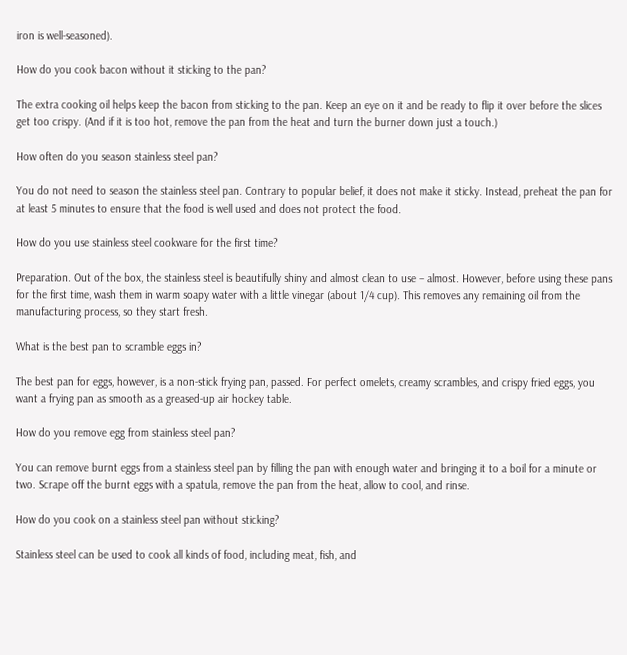iron is well-seasoned).

How do you cook bacon without it sticking to the pan?

The extra cooking oil helps keep the bacon from sticking to the pan. Keep an eye on it and be ready to flip it over before the slices get too crispy. (And if it is too hot, remove the pan from the heat and turn the burner down just a touch.)

How often do you season stainless steel pan?

You do not need to season the stainless steel pan. Contrary to popular belief, it does not make it sticky. Instead, preheat the pan for at least 5 minutes to ensure that the food is well used and does not protect the food.

How do you use stainless steel cookware for the first time?

Preparation. Out of the box, the stainless steel is beautifully shiny and almost clean to use – almost. However, before using these pans for the first time, wash them in warm soapy water with a little vinegar (about 1/4 cup). This removes any remaining oil from the manufacturing process, so they start fresh.

What is the best pan to scramble eggs in?

The best pan for eggs, however, is a non-stick frying pan, passed. For perfect omelets, creamy scrambles, and crispy fried eggs, you want a frying pan as smooth as a greased-up air hockey table.

How do you remove egg from stainless steel pan?

You can remove burnt eggs from a stainless steel pan by filling the pan with enough water and bringing it to a boil for a minute or two. Scrape off the burnt eggs with a spatula, remove the pan from the heat, allow to cool, and rinse.

How do you cook on a stainless steel pan without sticking?

Stainless steel can be used to cook all kinds of food, including meat, fish, and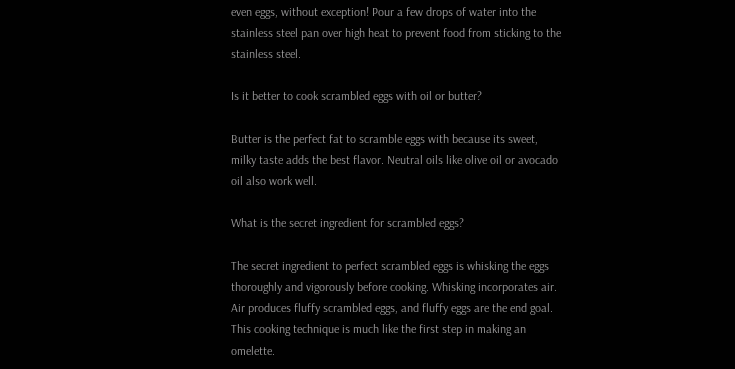even eggs, without exception! Pour a few drops of water into the stainless steel pan over high heat to prevent food from sticking to the stainless steel.

Is it better to cook scrambled eggs with oil or butter?

Butter is the perfect fat to scramble eggs with because its sweet, milky taste adds the best flavor. Neutral oils like olive oil or avocado oil also work well.

What is the secret ingredient for scrambled eggs?

The secret ingredient to perfect scrambled eggs is whisking the eggs thoroughly and vigorously before cooking. Whisking incorporates air. Air produces fluffy scrambled eggs, and fluffy eggs are the end goal. This cooking technique is much like the first step in making an omelette.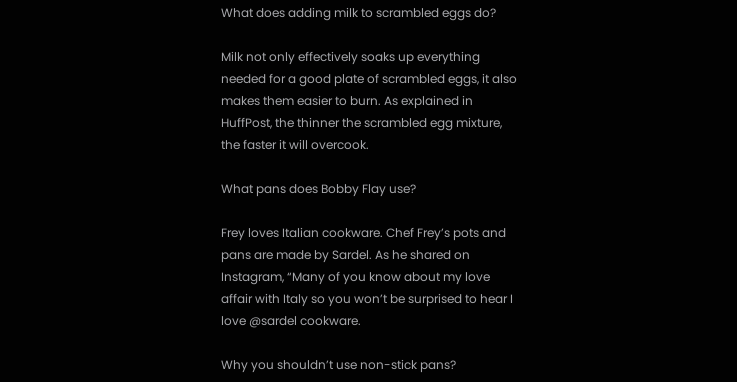What does adding milk to scrambled eggs do?

Milk not only effectively soaks up everything needed for a good plate of scrambled eggs, it also makes them easier to burn. As explained in HuffPost, the thinner the scrambled egg mixture, the faster it will overcook.

What pans does Bobby Flay use?

Frey loves Italian cookware. Chef Frey’s pots and pans are made by Sardel. As he shared on Instagram, “Many of you know about my love affair with Italy so you won’t be surprised to hear I love @sardel cookware.

Why you shouldn’t use non-stick pans?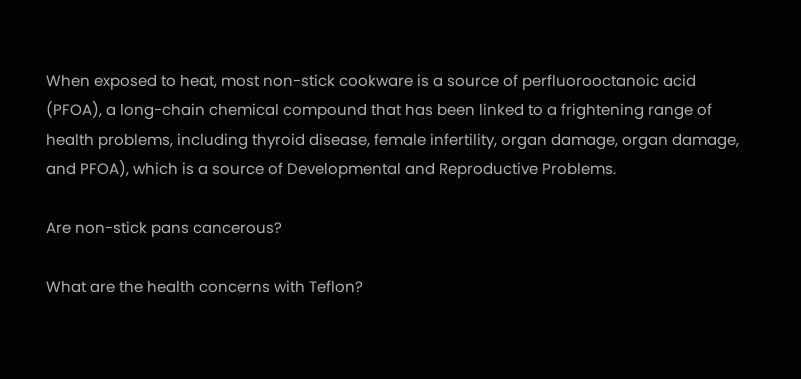When exposed to heat, most non-stick cookware is a source of perfluorooctanoic acid (PFOA), a long-chain chemical compound that has been linked to a frightening range of health problems, including thyroid disease, female infertility, organ damage, organ damage, and PFOA), which is a source of Developmental and Reproductive Problems.

Are non-stick pans cancerous?

What are the health concerns with Teflon?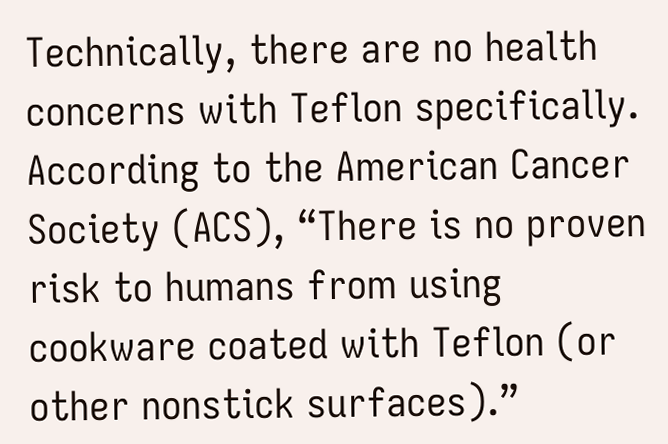Technically, there are no health concerns with Teflon specifically. According to the American Cancer Society (ACS), “There is no proven risk to humans from using cookware coated with Teflon (or other nonstick surfaces).”